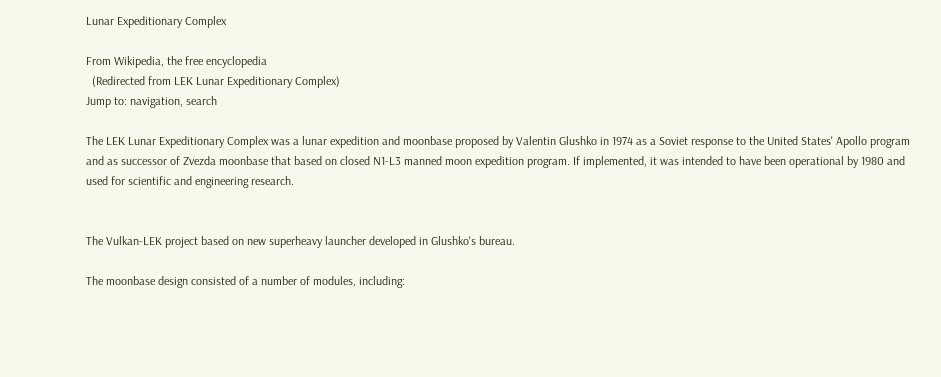Lunar Expeditionary Complex

From Wikipedia, the free encyclopedia
  (Redirected from LEK Lunar Expeditionary Complex)
Jump to: navigation, search

The LEK Lunar Expeditionary Complex was a lunar expedition and moonbase proposed by Valentin Glushko in 1974 as a Soviet response to the United States' Apollo program and as successor of Zvezda moonbase that based on closed N1-L3 manned moon expedition program. If implemented, it was intended to have been operational by 1980 and used for scientific and engineering research.


The Vulkan-LEK project based on new superheavy launcher developed in Glushko's bureau.

The moonbase design consisted of a number of modules, including: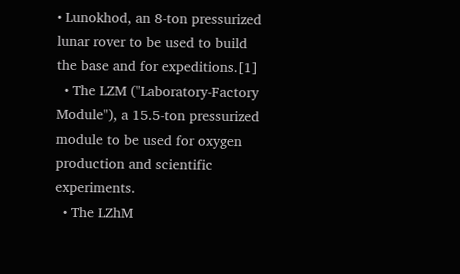• Lunokhod, an 8-ton pressurized lunar rover to be used to build the base and for expeditions.[1]
  • The LZM ("Laboratory-Factory Module"), a 15.5-ton pressurized module to be used for oxygen production and scientific experiments.
  • The LZhM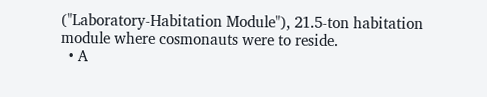("Laboratory-Habitation Module"), 21.5-ton habitation module where cosmonauts were to reside.
  • A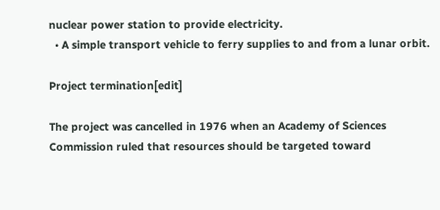nuclear power station to provide electricity.
  • A simple transport vehicle to ferry supplies to and from a lunar orbit.

Project termination[edit]

The project was cancelled in 1976 when an Academy of Sciences Commission ruled that resources should be targeted toward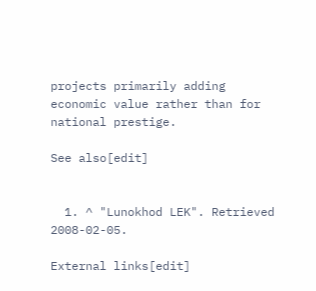projects primarily adding economic value rather than for national prestige.

See also[edit]


  1. ^ "Lunokhod LEK". Retrieved 2008-02-05.

External links[edit]